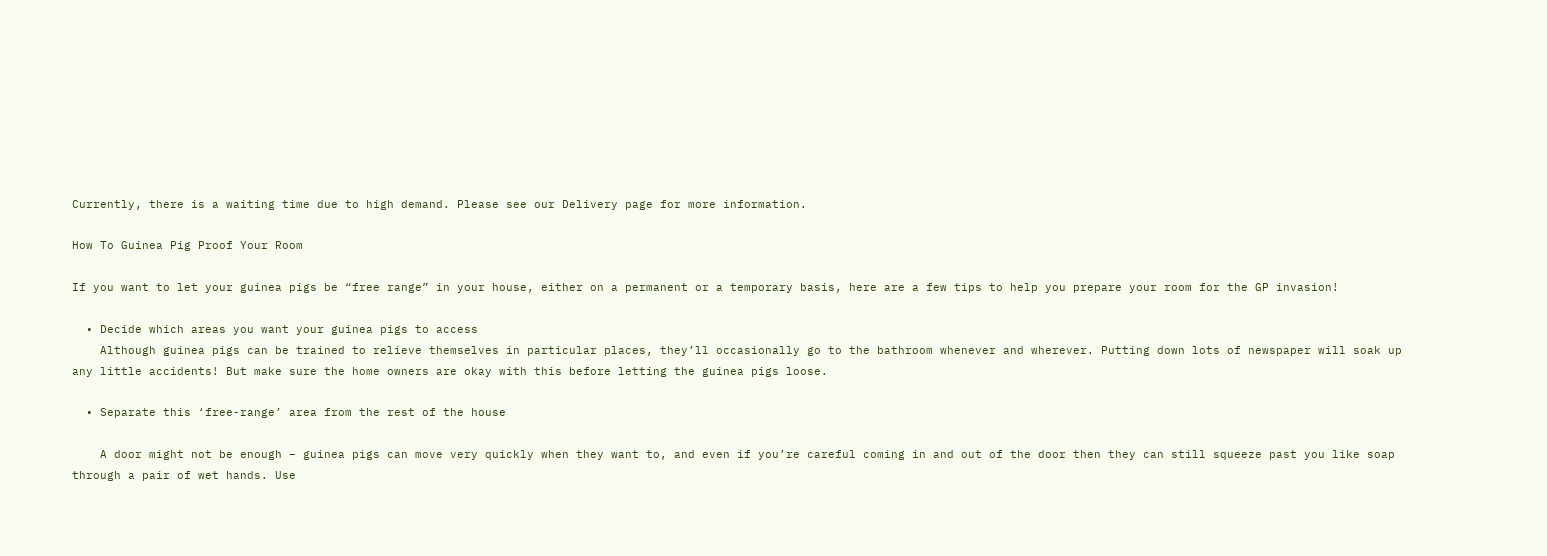Currently, there is a waiting time due to high demand. Please see our Delivery page for more information.

How To Guinea Pig Proof Your Room

If you want to let your guinea pigs be “free range” in your house, either on a permanent or a temporary basis, here are a few tips to help you prepare your room for the GP invasion!

  • Decide which areas you want your guinea pigs to access
    Although guinea pigs can be trained to relieve themselves in particular places, they’ll occasionally go to the bathroom whenever and wherever. Putting down lots of newspaper will soak up any little accidents! But make sure the home owners are okay with this before letting the guinea pigs loose.

  • Separate this ‘free-range’ area from the rest of the house

    A door might not be enough – guinea pigs can move very quickly when they want to, and even if you’re careful coming in and out of the door then they can still squeeze past you like soap through a pair of wet hands. Use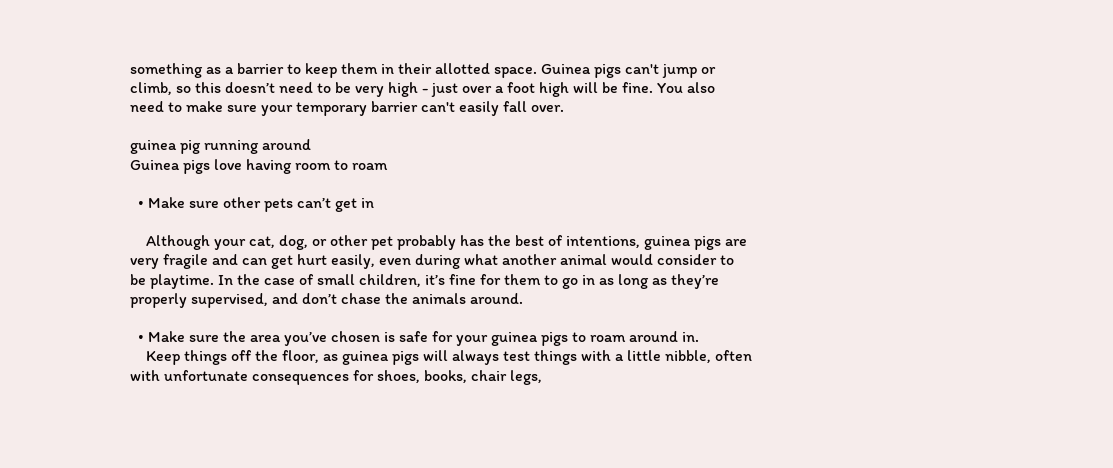something as a barrier to keep them in their allotted space. Guinea pigs can't jump or climb, so this doesn’t need to be very high - just over a foot high will be fine. You also need to make sure your temporary barrier can't easily fall over.

guinea pig running around
Guinea pigs love having room to roam

  • Make sure other pets can’t get in

    Although your cat, dog, or other pet probably has the best of intentions, guinea pigs are very fragile and can get hurt easily, even during what another animal would consider to be playtime. In the case of small children, it’s fine for them to go in as long as they’re properly supervised, and don’t chase the animals around.

  • Make sure the area you’ve chosen is safe for your guinea pigs to roam around in.
    Keep things off the floor, as guinea pigs will always test things with a little nibble, often with unfortunate consequences for shoes, books, chair legs,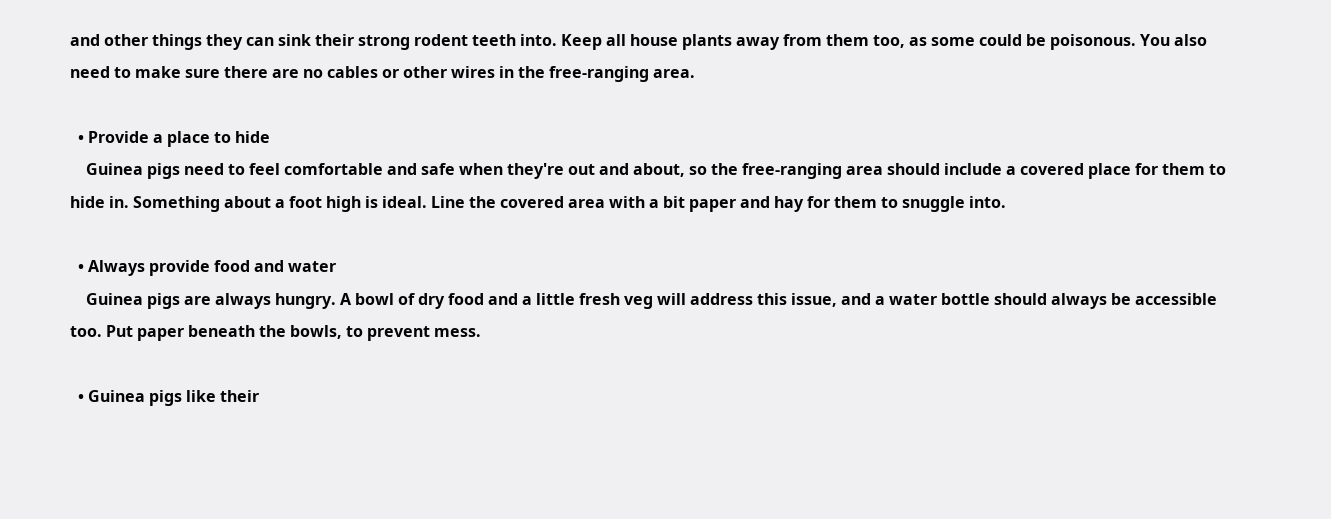and other things they can sink their strong rodent teeth into. Keep all house plants away from them too, as some could be poisonous. You also need to make sure there are no cables or other wires in the free-ranging area.

  • Provide a place to hide
    Guinea pigs need to feel comfortable and safe when they're out and about, so the free-ranging area should include a covered place for them to hide in. Something about a foot high is ideal. Line the covered area with a bit paper and hay for them to snuggle into.

  • Always provide food and water
    Guinea pigs are always hungry. A bowl of dry food and a little fresh veg will address this issue, and a water bottle should always be accessible too. Put paper beneath the bowls, to prevent mess.

  • Guinea pigs like their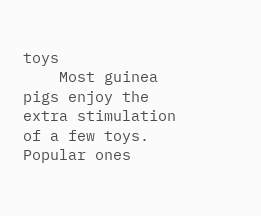toys
    Most guinea pigs enjoy the extra stimulation of a few toys. Popular ones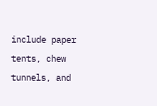include paper tents, chew tunnels, and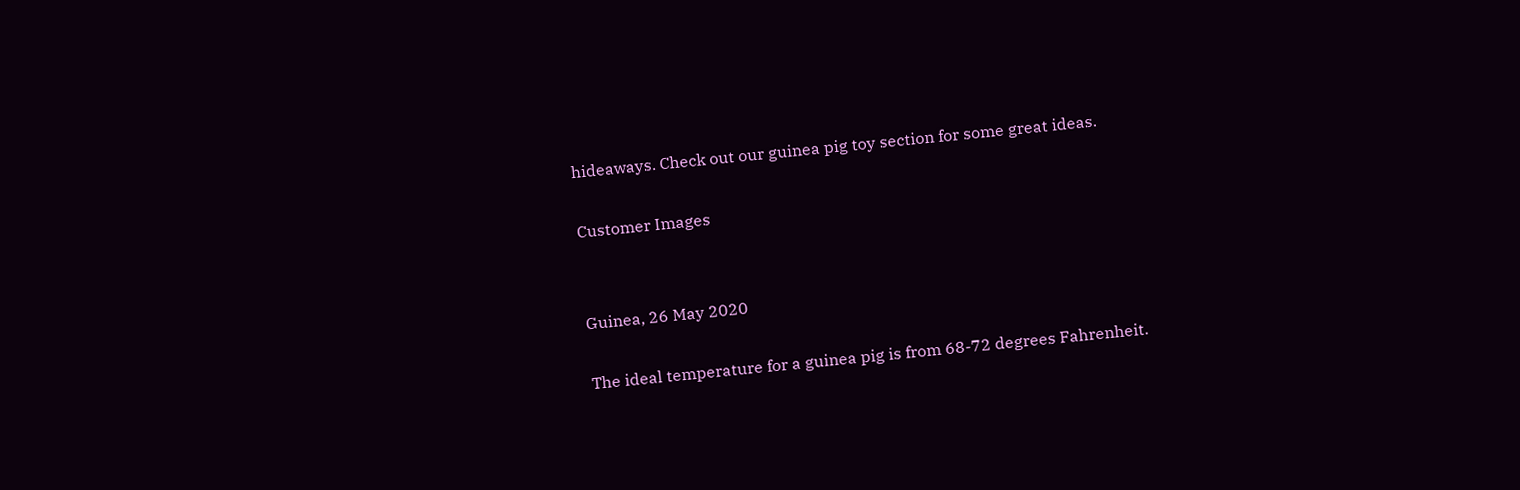hideaways. Check out our guinea pig toy section for some great ideas.

Customer Images


Guinea, 26 May 2020

The ideal temperature for a guinea pig is from 68-72 degrees Fahrenheit.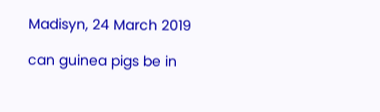Madisyn, 24 March 2019

can guinea pigs be in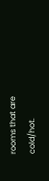rooms that are cold/hot.